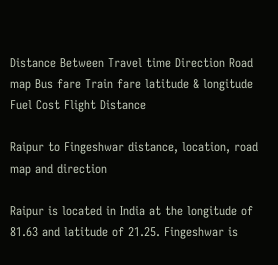Distance Between Travel time Direction Road map Bus fare Train fare latitude & longitude Fuel Cost Flight Distance

Raipur to Fingeshwar distance, location, road map and direction

Raipur is located in India at the longitude of 81.63 and latitude of 21.25. Fingeshwar is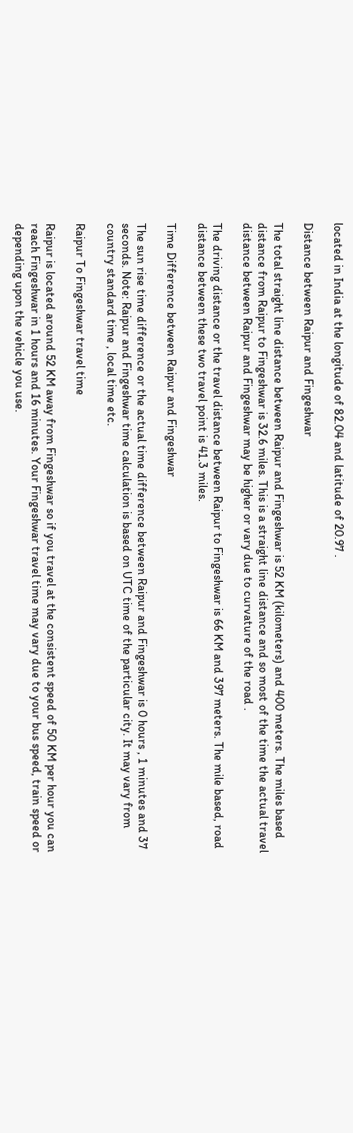located in India at the longitude of 82.04 and latitude of 20.97 .

Distance between Raipur and Fingeshwar

The total straight line distance between Raipur and Fingeshwar is 52 KM (kilometers) and 400 meters. The miles based distance from Raipur to Fingeshwar is 32.6 miles. This is a straight line distance and so most of the time the actual travel distance between Raipur and Fingeshwar may be higher or vary due to curvature of the road .

The driving distance or the travel distance between Raipur to Fingeshwar is 66 KM and 397 meters. The mile based, road distance between these two travel point is 41.3 miles.

Time Difference between Raipur and Fingeshwar

The sun rise time difference or the actual time difference between Raipur and Fingeshwar is 0 hours , 1 minutes and 37 seconds. Note: Raipur and Fingeshwar time calculation is based on UTC time of the particular city. It may vary from country standard time , local time etc.

Raipur To Fingeshwar travel time

Raipur is located around 52 KM away from Fingeshwar so if you travel at the consistent speed of 50 KM per hour you can reach Fingeshwar in 1 hours and 16 minutes. Your Fingeshwar travel time may vary due to your bus speed, train speed or depending upon the vehicle you use.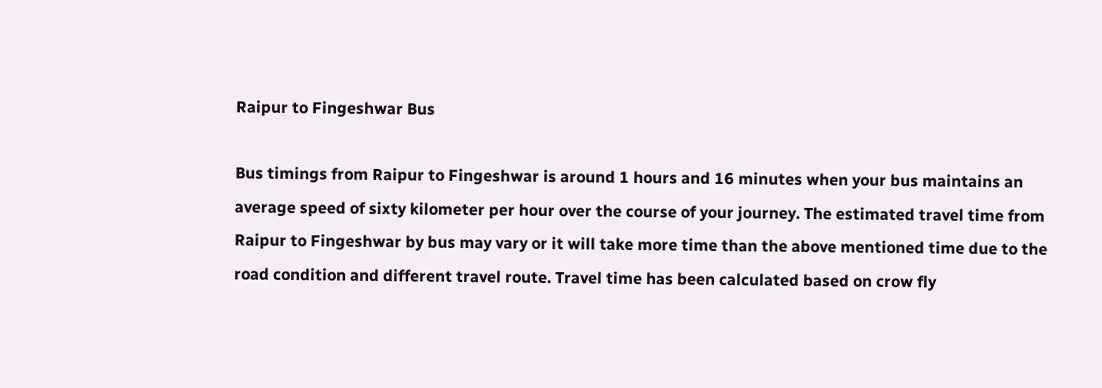Raipur to Fingeshwar Bus

Bus timings from Raipur to Fingeshwar is around 1 hours and 16 minutes when your bus maintains an average speed of sixty kilometer per hour over the course of your journey. The estimated travel time from Raipur to Fingeshwar by bus may vary or it will take more time than the above mentioned time due to the road condition and different travel route. Travel time has been calculated based on crow fly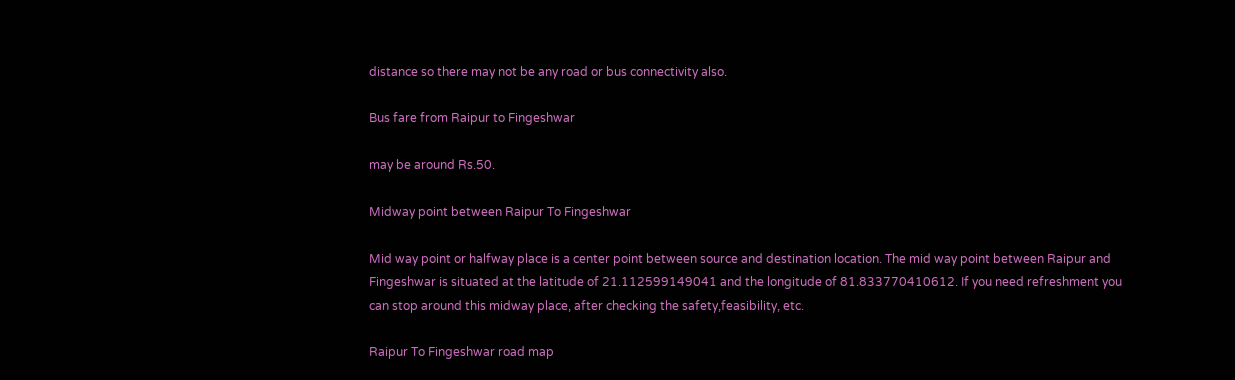distance so there may not be any road or bus connectivity also.

Bus fare from Raipur to Fingeshwar

may be around Rs.50.

Midway point between Raipur To Fingeshwar

Mid way point or halfway place is a center point between source and destination location. The mid way point between Raipur and Fingeshwar is situated at the latitude of 21.112599149041 and the longitude of 81.833770410612. If you need refreshment you can stop around this midway place, after checking the safety,feasibility, etc.

Raipur To Fingeshwar road map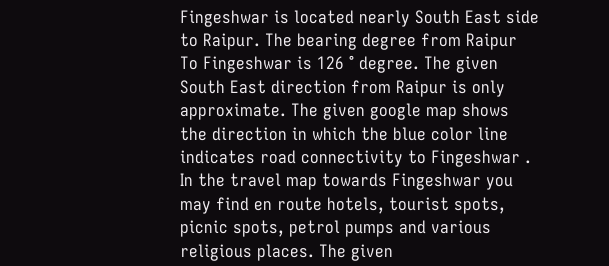Fingeshwar is located nearly South East side to Raipur. The bearing degree from Raipur To Fingeshwar is 126 ° degree. The given South East direction from Raipur is only approximate. The given google map shows the direction in which the blue color line indicates road connectivity to Fingeshwar . In the travel map towards Fingeshwar you may find en route hotels, tourist spots, picnic spots, petrol pumps and various religious places. The given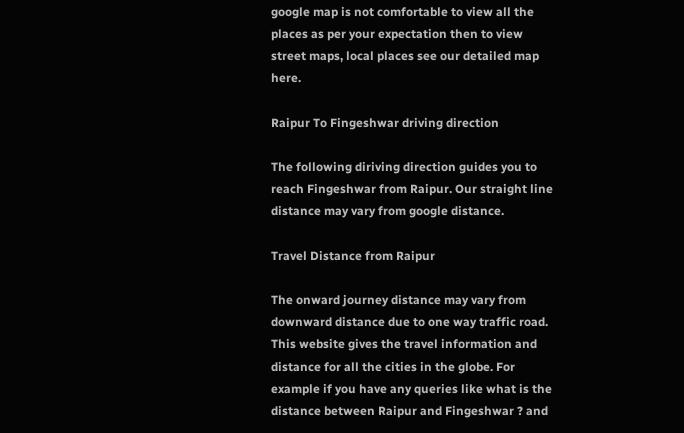google map is not comfortable to view all the places as per your expectation then to view street maps, local places see our detailed map here.

Raipur To Fingeshwar driving direction

The following diriving direction guides you to reach Fingeshwar from Raipur. Our straight line distance may vary from google distance.

Travel Distance from Raipur

The onward journey distance may vary from downward distance due to one way traffic road. This website gives the travel information and distance for all the cities in the globe. For example if you have any queries like what is the distance between Raipur and Fingeshwar ? and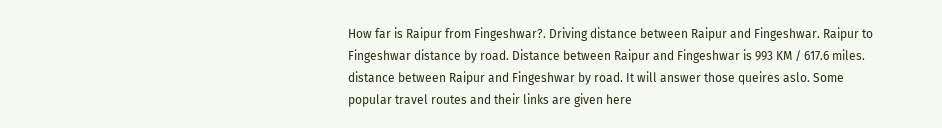How far is Raipur from Fingeshwar?. Driving distance between Raipur and Fingeshwar. Raipur to Fingeshwar distance by road. Distance between Raipur and Fingeshwar is 993 KM / 617.6 miles. distance between Raipur and Fingeshwar by road. It will answer those queires aslo. Some popular travel routes and their links are given here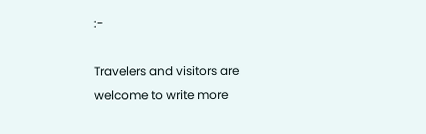:-

Travelers and visitors are welcome to write more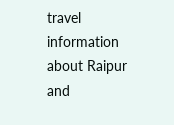travel information about Raipur and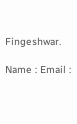Fingeshwar.

Name : Email :